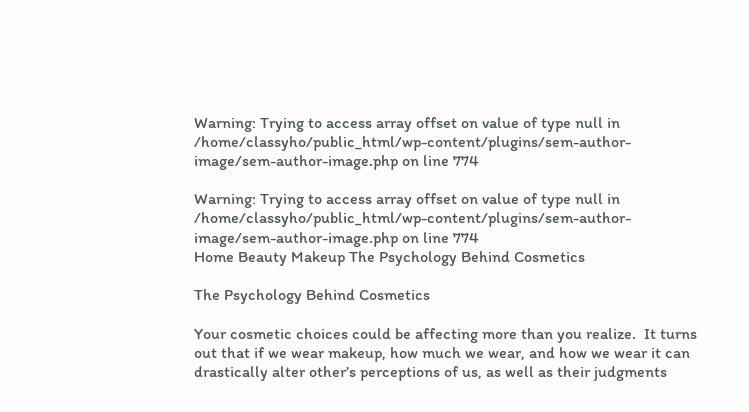Warning: Trying to access array offset on value of type null in /home/classyho/public_html/wp-content/plugins/sem-author-image/sem-author-image.php on line 774

Warning: Trying to access array offset on value of type null in /home/classyho/public_html/wp-content/plugins/sem-author-image/sem-author-image.php on line 774
Home Beauty Makeup The Psychology Behind Cosmetics

The Psychology Behind Cosmetics

Your cosmetic choices could be affecting more than you realize.  It turns out that if we wear makeup, how much we wear, and how we wear it can drastically alter other’s perceptions of us, as well as their judgments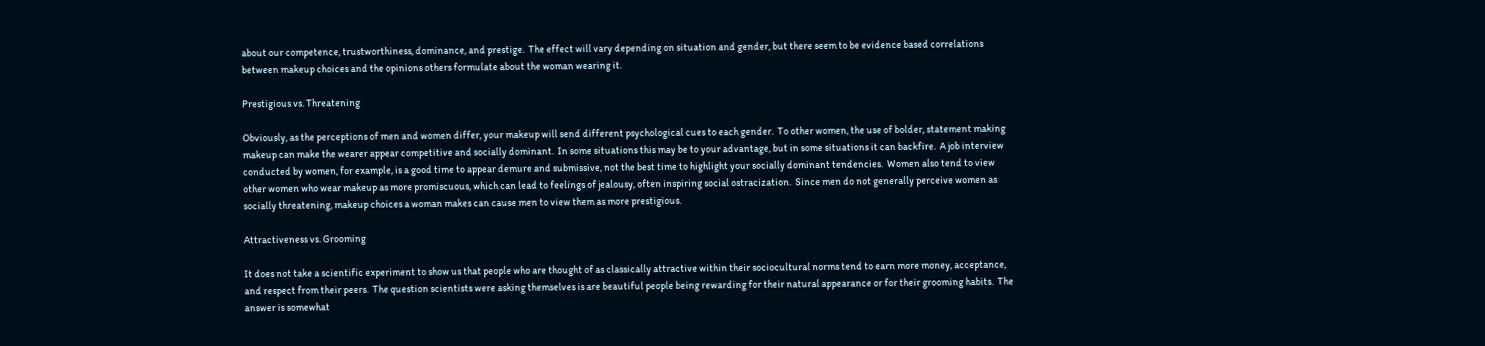about our competence, trustworthiness, dominance, and prestige.  The effect will vary depending on situation and gender, but there seem to be evidence based correlations between makeup choices and the opinions others formulate about the woman wearing it.

Prestigious vs. Threatening

Obviously, as the perceptions of men and women differ, your makeup will send different psychological cues to each gender.  To other women, the use of bolder, statement making makeup can make the wearer appear competitive and socially dominant.  In some situations this may be to your advantage, but in some situations it can backfire.  A job interview conducted by women, for example, is a good time to appear demure and submissive, not the best time to highlight your socially dominant tendencies.  Women also tend to view other women who wear makeup as more promiscuous, which can lead to feelings of jealousy, often inspiring social ostracization.  Since men do not generally perceive women as socially threatening, makeup choices a woman makes can cause men to view them as more prestigious.

Attractiveness vs. Grooming

It does not take a scientific experiment to show us that people who are thought of as classically attractive within their sociocultural norms tend to earn more money, acceptance, and respect from their peers.  The question scientists were asking themselves is are beautiful people being rewarding for their natural appearance or for their grooming habits.  The answer is somewhat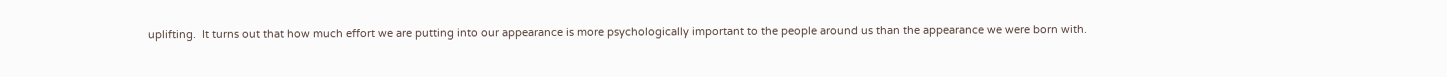uplifting.  It turns out that how much effort we are putting into our appearance is more psychologically important to the people around us than the appearance we were born with.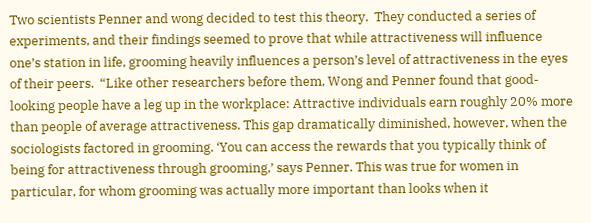Two scientists Penner and wong decided to test this theory.  They conducted a series of experiments, and their findings seemed to prove that while attractiveness will influence one’s station in life, grooming heavily influences a person’s level of attractiveness in the eyes of their peers.  “Like other researchers before them, Wong and Penner found that good-looking people have a leg up in the workplace: Attractive individuals earn roughly 20% more than people of average attractiveness. This gap dramatically diminished, however, when the sociologists factored in grooming. ‘You can access the rewards that you typically think of being for attractiveness through grooming,’ says Penner. This was true for women in particular, for whom grooming was actually more important than looks when it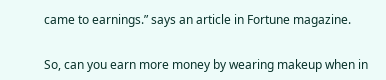came to earnings.” says an article in Fortune magazine.


So, can you earn more money by wearing makeup when in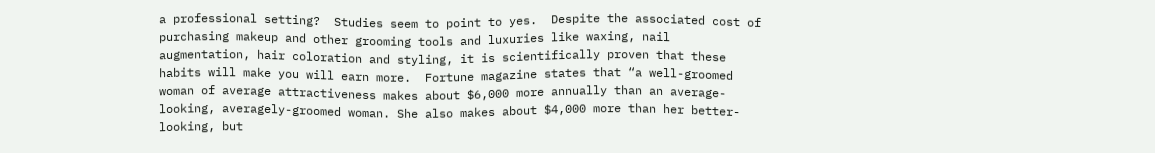a professional setting?  Studies seem to point to yes.  Despite the associated cost of purchasing makeup and other grooming tools and luxuries like waxing, nail augmentation, hair coloration and styling, it is scientifically proven that these habits will make you will earn more.  Fortune magazine states that “a well-groomed woman of average attractiveness makes about $6,000 more annually than an average-looking, averagely-groomed woman. She also makes about $4,000 more than her better-looking, but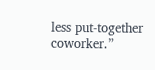less put-together coworker.”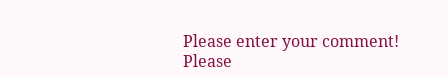Please enter your comment!
Please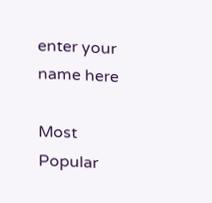enter your name here

Most Popular